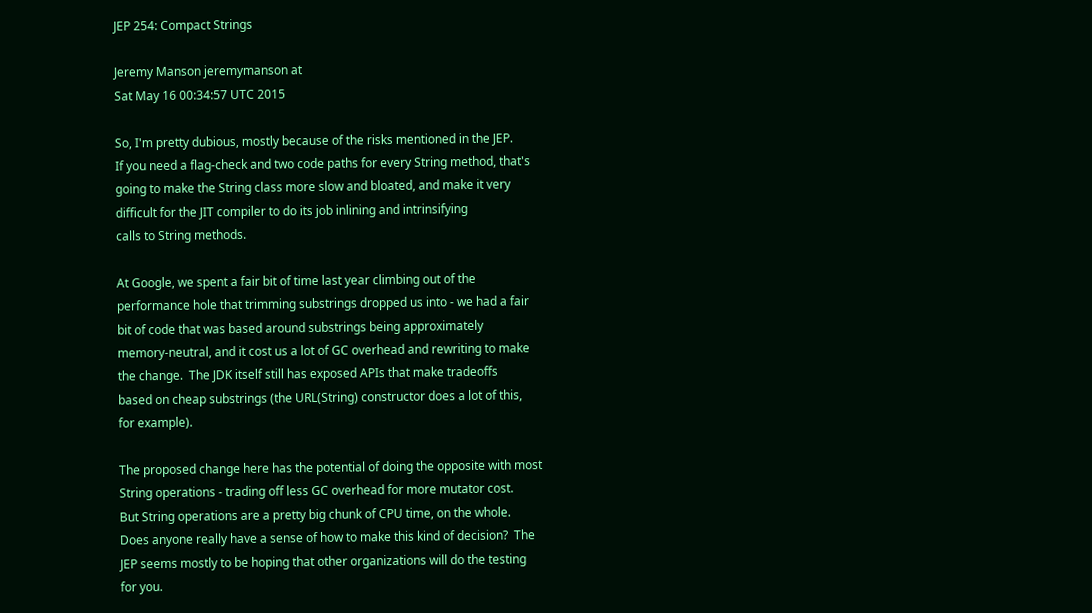JEP 254: Compact Strings

Jeremy Manson jeremymanson at
Sat May 16 00:34:57 UTC 2015

So, I'm pretty dubious, mostly because of the risks mentioned in the JEP.
If you need a flag-check and two code paths for every String method, that's
going to make the String class more slow and bloated, and make it very
difficult for the JIT compiler to do its job inlining and intrinsifying
calls to String methods.

At Google, we spent a fair bit of time last year climbing out of the
performance hole that trimming substrings dropped us into - we had a fair
bit of code that was based around substrings being approximately
memory-neutral, and it cost us a lot of GC overhead and rewriting to make
the change.  The JDK itself still has exposed APIs that make tradeoffs
based on cheap substrings (the URL(String) constructor does a lot of this,
for example).

The proposed change here has the potential of doing the opposite with most
String operations - trading off less GC overhead for more mutator cost.
But String operations are a pretty big chunk of CPU time, on the whole.
Does anyone really have a sense of how to make this kind of decision?  The
JEP seems mostly to be hoping that other organizations will do the testing
for you.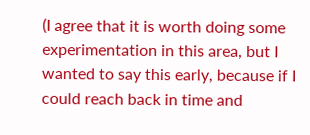(I agree that it is worth doing some experimentation in this area, but I
wanted to say this early, because if I could reach back in time and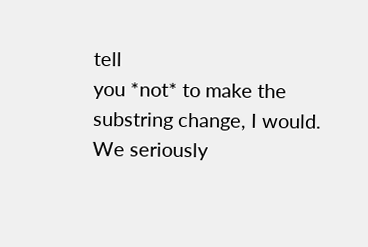tell
you *not* to make the substring change, I would.  We seriously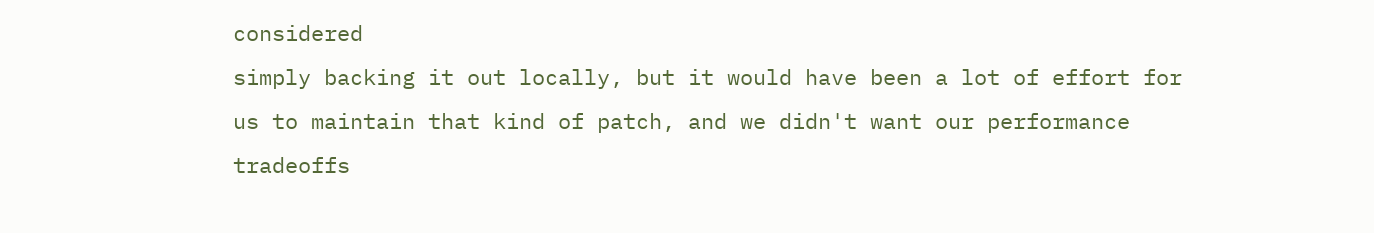considered
simply backing it out locally, but it would have been a lot of effort for
us to maintain that kind of patch, and we didn't want our performance
tradeoffs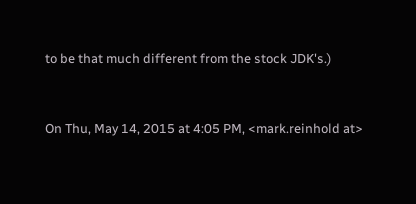to be that much different from the stock JDK's.)


On Thu, May 14, 2015 at 4:05 PM, <mark.reinhold at>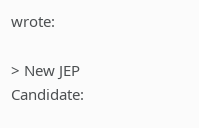wrote:

> New JEP Candidate: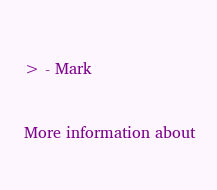> - Mark

More information about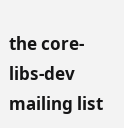the core-libs-dev mailing list